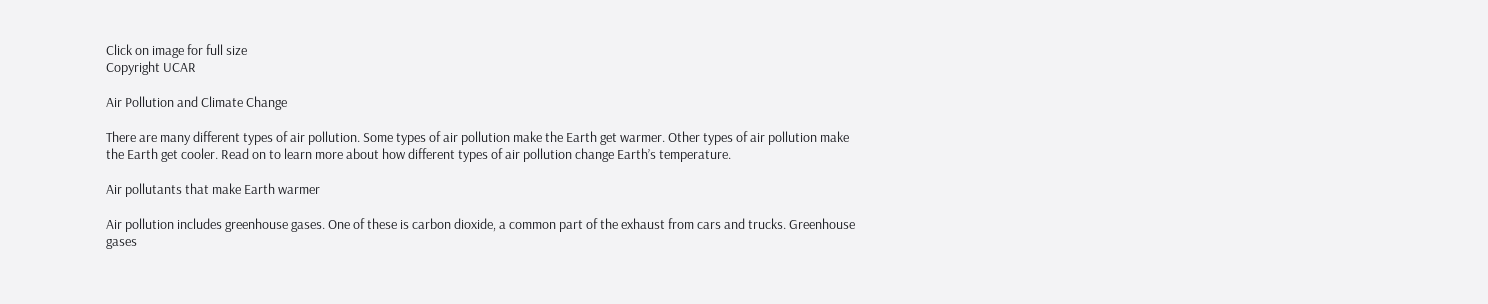Click on image for full size
Copyright UCAR

Air Pollution and Climate Change

There are many different types of air pollution. Some types of air pollution make the Earth get warmer. Other types of air pollution make the Earth get cooler. Read on to learn more about how different types of air pollution change Earth’s temperature.

Air pollutants that make Earth warmer

Air pollution includes greenhouse gases. One of these is carbon dioxide, a common part of the exhaust from cars and trucks. Greenhouse gases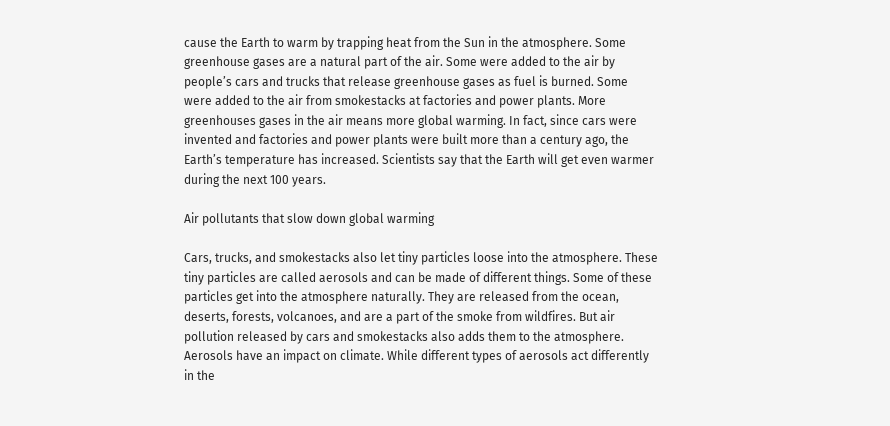cause the Earth to warm by trapping heat from the Sun in the atmosphere. Some greenhouse gases are a natural part of the air. Some were added to the air by people’s cars and trucks that release greenhouse gases as fuel is burned. Some were added to the air from smokestacks at factories and power plants. More greenhouses gases in the air means more global warming. In fact, since cars were invented and factories and power plants were built more than a century ago, the Earth’s temperature has increased. Scientists say that the Earth will get even warmer during the next 100 years.

Air pollutants that slow down global warming

Cars, trucks, and smokestacks also let tiny particles loose into the atmosphere. These tiny particles are called aerosols and can be made of different things. Some of these particles get into the atmosphere naturally. They are released from the ocean, deserts, forests, volcanoes, and are a part of the smoke from wildfires. But air pollution released by cars and smokestacks also adds them to the atmosphere. Aerosols have an impact on climate. While different types of aerosols act differently in the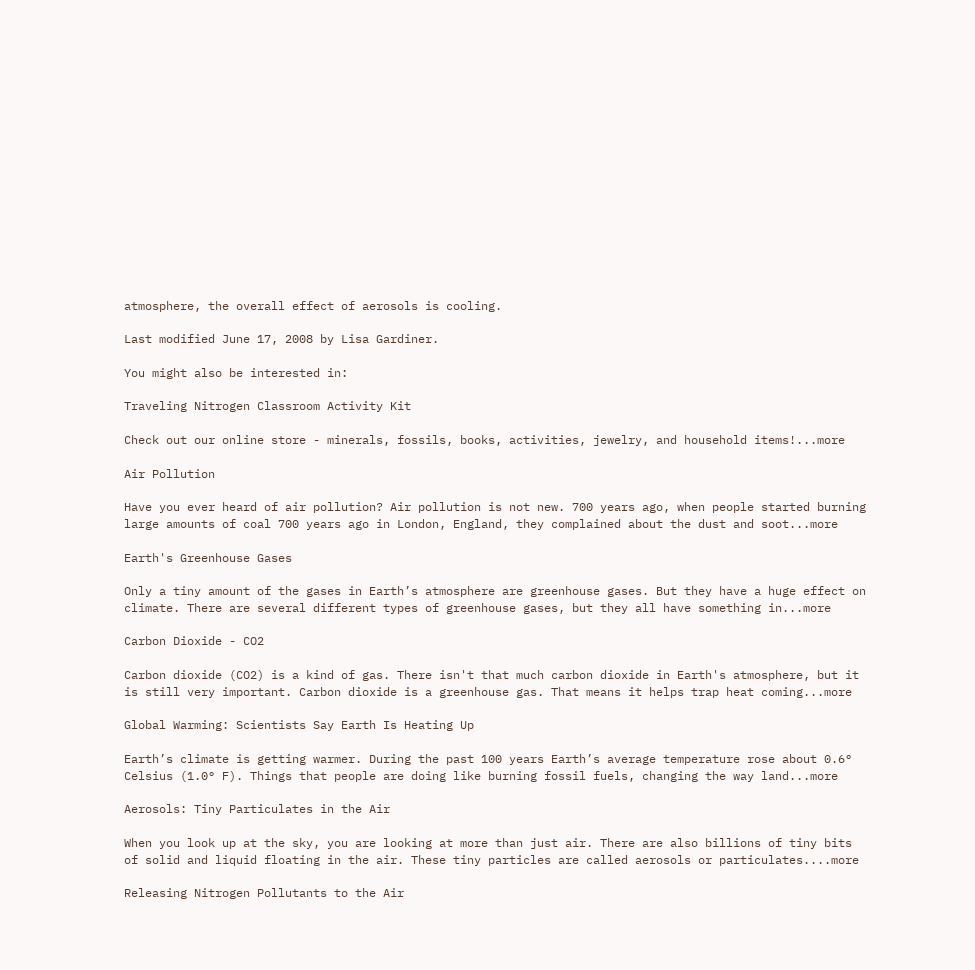atmosphere, the overall effect of aerosols is cooling.

Last modified June 17, 2008 by Lisa Gardiner.

You might also be interested in:

Traveling Nitrogen Classroom Activity Kit

Check out our online store - minerals, fossils, books, activities, jewelry, and household items!...more

Air Pollution

Have you ever heard of air pollution? Air pollution is not new. 700 years ago, when people started burning large amounts of coal 700 years ago in London, England, they complained about the dust and soot...more

Earth's Greenhouse Gases

Only a tiny amount of the gases in Earth’s atmosphere are greenhouse gases. But they have a huge effect on climate. There are several different types of greenhouse gases, but they all have something in...more

Carbon Dioxide - CO2

Carbon dioxide (CO2) is a kind of gas. There isn't that much carbon dioxide in Earth's atmosphere, but it is still very important. Carbon dioxide is a greenhouse gas. That means it helps trap heat coming...more

Global Warming: Scientists Say Earth Is Heating Up

Earth’s climate is getting warmer. During the past 100 years Earth’s average temperature rose about 0.6° Celsius (1.0° F). Things that people are doing like burning fossil fuels, changing the way land...more

Aerosols: Tiny Particulates in the Air

When you look up at the sky, you are looking at more than just air. There are also billions of tiny bits of solid and liquid floating in the air. These tiny particles are called aerosols or particulates....more

Releasing Nitrogen Pollutants to the Air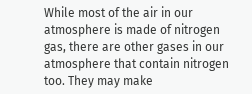While most of the air in our atmosphere is made of nitrogen gas, there are other gases in our atmosphere that contain nitrogen too. They may make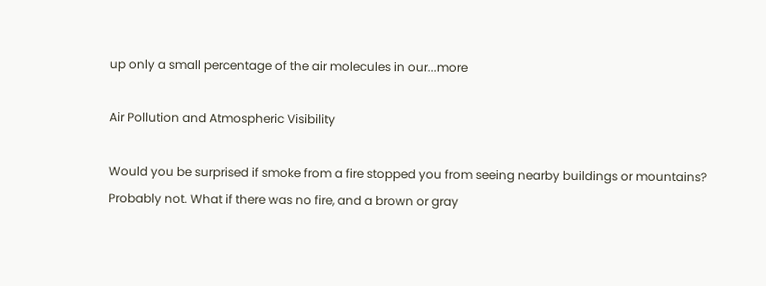up only a small percentage of the air molecules in our...more

Air Pollution and Atmospheric Visibility

Would you be surprised if smoke from a fire stopped you from seeing nearby buildings or mountains? Probably not. What if there was no fire, and a brown or gray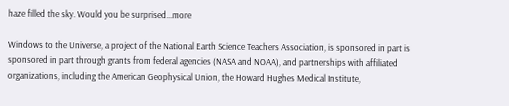haze filled the sky. Would you be surprised...more

Windows to the Universe, a project of the National Earth Science Teachers Association, is sponsored in part is sponsored in part through grants from federal agencies (NASA and NOAA), and partnerships with affiliated organizations, including the American Geophysical Union, the Howard Hughes Medical Institute,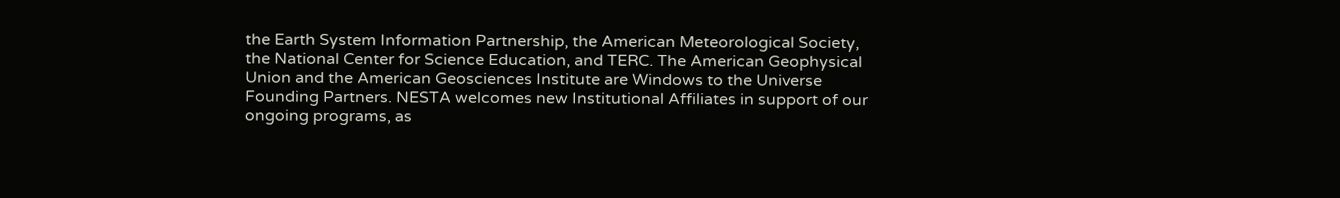the Earth System Information Partnership, the American Meteorological Society, the National Center for Science Education, and TERC. The American Geophysical Union and the American Geosciences Institute are Windows to the Universe Founding Partners. NESTA welcomes new Institutional Affiliates in support of our ongoing programs, as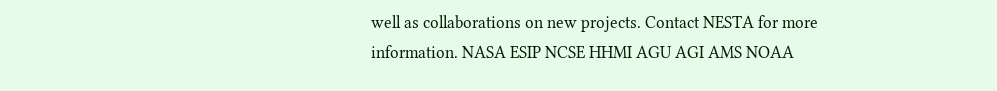well as collaborations on new projects. Contact NESTA for more information. NASA ESIP NCSE HHMI AGU AGI AMS NOAA